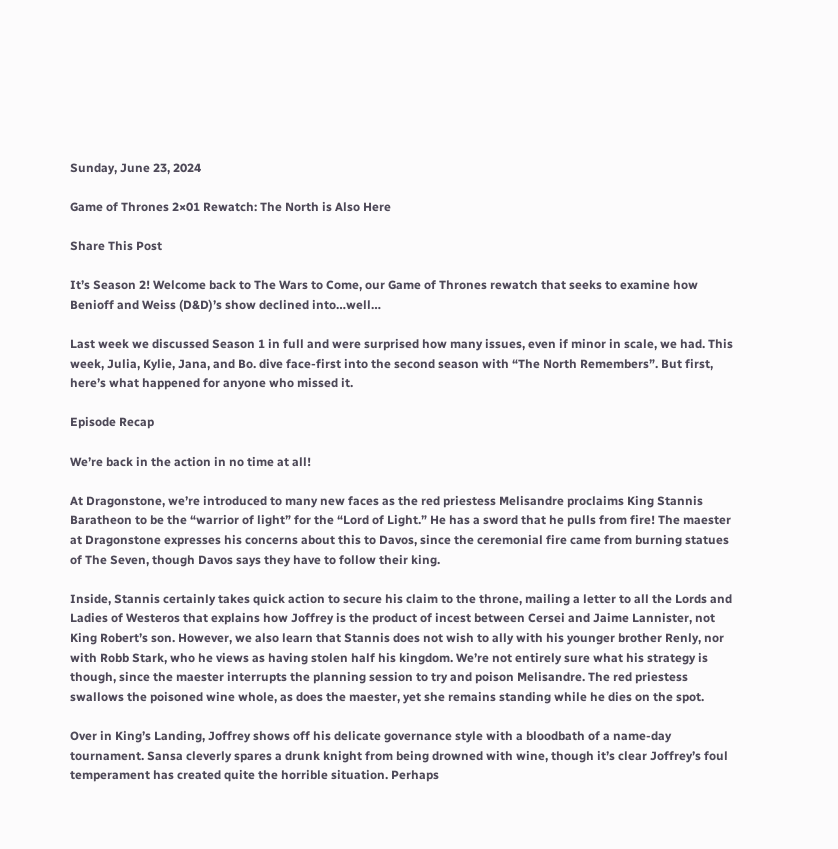Sunday, June 23, 2024

Game of Thrones 2×01 Rewatch: The North is Also Here

Share This Post

It’s Season 2! Welcome back to The Wars to Come, our Game of Thrones rewatch that seeks to examine how Benioff and Weiss (D&D)’s show declined into…well…

Last week we discussed Season 1 in full and were surprised how many issues, even if minor in scale, we had. This week, Julia, Kylie, Jana, and Bo. dive face-first into the second season with “The North Remembers”. But first, here’s what happened for anyone who missed it.

Episode Recap

We’re back in the action in no time at all!

At Dragonstone, we’re introduced to many new faces as the red priestess Melisandre proclaims King Stannis Baratheon to be the “warrior of light” for the “Lord of Light.” He has a sword that he pulls from fire! The maester at Dragonstone expresses his concerns about this to Davos, since the ceremonial fire came from burning statues of The Seven, though Davos says they have to follow their king.

Inside, Stannis certainly takes quick action to secure his claim to the throne, mailing a letter to all the Lords and Ladies of Westeros that explains how Joffrey is the product of incest between Cersei and Jaime Lannister, not King Robert’s son. However, we also learn that Stannis does not wish to ally with his younger brother Renly, nor with Robb Stark, who he views as having stolen half his kingdom. We’re not entirely sure what his strategy is though, since the maester interrupts the planning session to try and poison Melisandre. The red priestess swallows the poisoned wine whole, as does the maester, yet she remains standing while he dies on the spot.

Over in King’s Landing, Joffrey shows off his delicate governance style with a bloodbath of a name-day tournament. Sansa cleverly spares a drunk knight from being drowned with wine, though it’s clear Joffrey’s foul temperament has created quite the horrible situation. Perhaps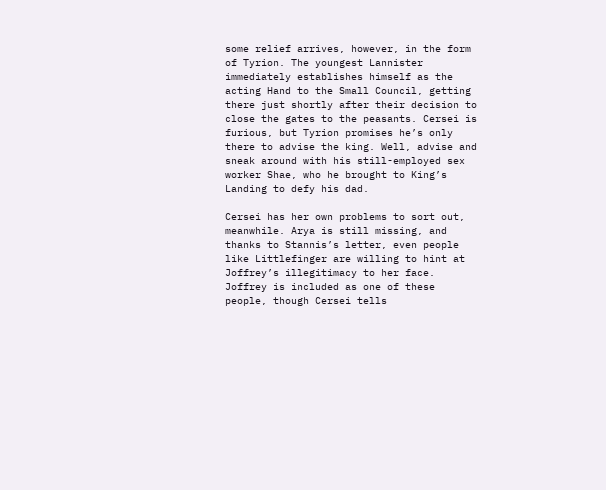some relief arrives, however, in the form of Tyrion. The youngest Lannister immediately establishes himself as the acting Hand to the Small Council, getting there just shortly after their decision to close the gates to the peasants. Cersei is furious, but Tyrion promises he’s only there to advise the king. Well, advise and sneak around with his still-employed sex worker Shae, who he brought to King’s Landing to defy his dad.

Cersei has her own problems to sort out, meanwhile. Arya is still missing, and thanks to Stannis’s letter, even people like Littlefinger are willing to hint at Joffrey’s illegitimacy to her face. Joffrey is included as one of these people, though Cersei tells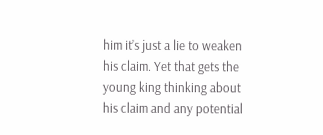him it’s just a lie to weaken his claim. Yet that gets the young king thinking about his claim and any potential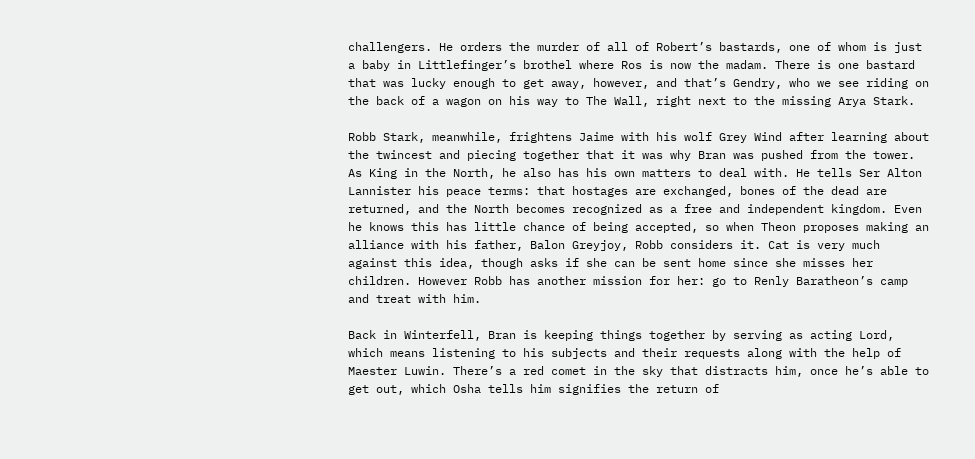challengers. He orders the murder of all of Robert’s bastards, one of whom is just a baby in Littlefinger’s brothel where Ros is now the madam. There is one bastard that was lucky enough to get away, however, and that’s Gendry, who we see riding on the back of a wagon on his way to The Wall, right next to the missing Arya Stark.

Robb Stark, meanwhile, frightens Jaime with his wolf Grey Wind after learning about the twincest and piecing together that it was why Bran was pushed from the tower. As King in the North, he also has his own matters to deal with. He tells Ser Alton Lannister his peace terms: that hostages are exchanged, bones of the dead are returned, and the North becomes recognized as a free and independent kingdom. Even he knows this has little chance of being accepted, so when Theon proposes making an alliance with his father, Balon Greyjoy, Robb considers it. Cat is very much against this idea, though asks if she can be sent home since she misses her children. However Robb has another mission for her: go to Renly Baratheon’s camp and treat with him.

Back in Winterfell, Bran is keeping things together by serving as acting Lord, which means listening to his subjects and their requests along with the help of Maester Luwin. There’s a red comet in the sky that distracts him, once he’s able to get out, which Osha tells him signifies the return of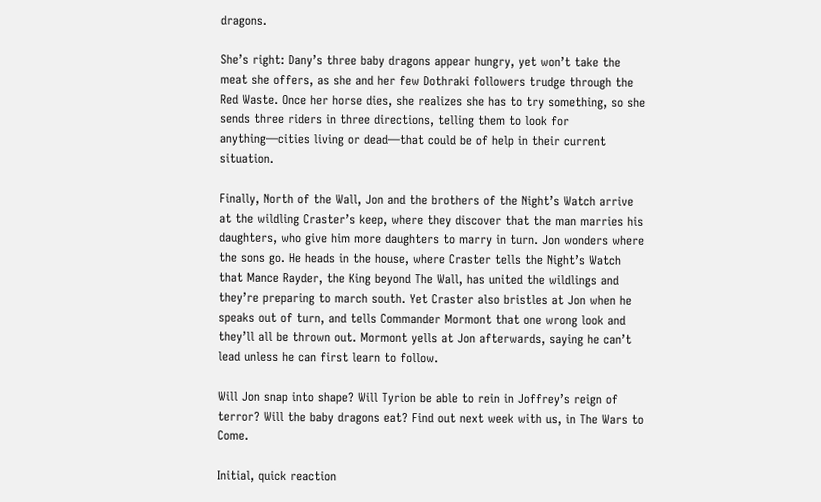dragons.

She’s right: Dany’s three baby dragons appear hungry, yet won’t take the meat she offers, as she and her few Dothraki followers trudge through the Red Waste. Once her horse dies, she realizes she has to try something, so she sends three riders in three directions, telling them to look for anything—cities living or dead—that could be of help in their current situation.

Finally, North of the Wall, Jon and the brothers of the Night’s Watch arrive at the wildling Craster’s keep, where they discover that the man marries his daughters, who give him more daughters to marry in turn. Jon wonders where the sons go. He heads in the house, where Craster tells the Night’s Watch that Mance Rayder, the King beyond The Wall, has united the wildlings and they’re preparing to march south. Yet Craster also bristles at Jon when he speaks out of turn, and tells Commander Mormont that one wrong look and they’ll all be thrown out. Mormont yells at Jon afterwards, saying he can’t lead unless he can first learn to follow.

Will Jon snap into shape? Will Tyrion be able to rein in Joffrey’s reign of terror? Will the baby dragons eat? Find out next week with us, in The Wars to Come.

Initial, quick reaction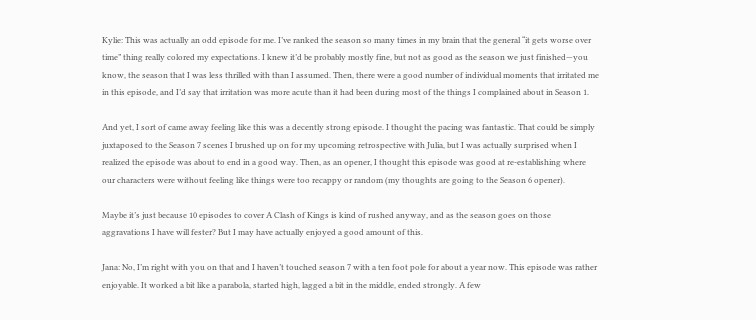Kylie: This was actually an odd episode for me. I’ve ranked the season so many times in my brain that the general “it gets worse over time” thing really colored my expectations. I knew it’d be probably mostly fine, but not as good as the season we just finished—you know, the season that I was less thrilled with than I assumed. Then, there were a good number of individual moments that irritated me in this episode, and I’d say that irritation was more acute than it had been during most of the things I complained about in Season 1.

And yet, I sort of came away feeling like this was a decently strong episode. I thought the pacing was fantastic. That could be simply juxtaposed to the Season 7 scenes I brushed up on for my upcoming retrospective with Julia, but I was actually surprised when I realized the episode was about to end in a good way. Then, as an opener, I thought this episode was good at re-establishing where our characters were without feeling like things were too recappy or random (my thoughts are going to the Season 6 opener).

Maybe it’s just because 10 episodes to cover A Clash of Kings is kind of rushed anyway, and as the season goes on those aggravations I have will fester? But I may have actually enjoyed a good amount of this.

Jana: No, I’m right with you on that and I haven’t touched season 7 with a ten foot pole for about a year now. This episode was rather enjoyable. It worked a bit like a parabola, started high, lagged a bit in the middle, ended strongly. A few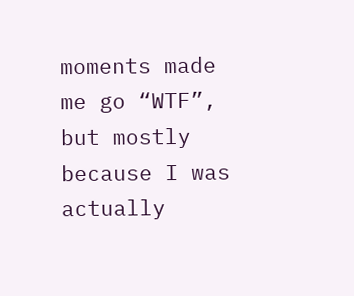moments made me go “WTF”, but mostly because I was actually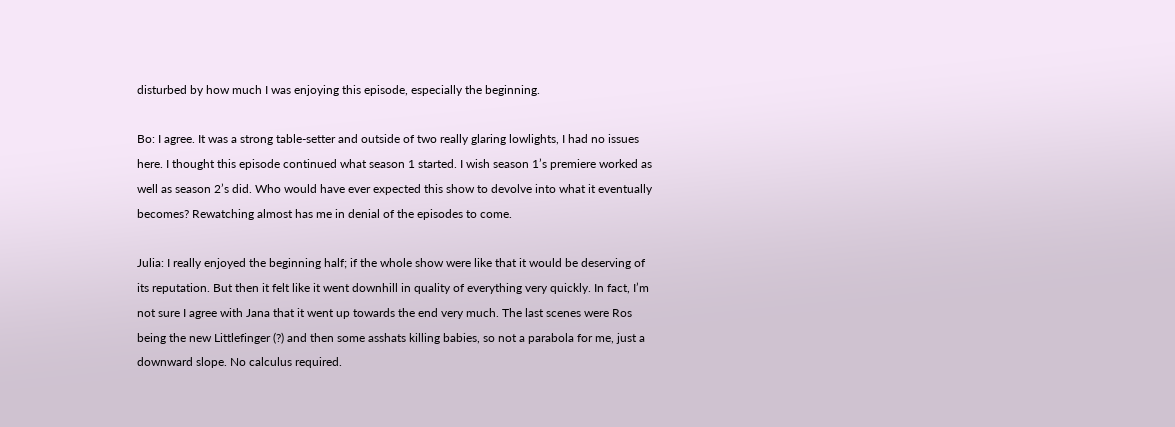disturbed by how much I was enjoying this episode, especially the beginning.

Bo: I agree. It was a strong table-setter and outside of two really glaring lowlights, I had no issues here. I thought this episode continued what season 1 started. I wish season 1’s premiere worked as well as season 2’s did. Who would have ever expected this show to devolve into what it eventually becomes? Rewatching almost has me in denial of the episodes to come.

Julia: I really enjoyed the beginning half; if the whole show were like that it would be deserving of its reputation. But then it felt like it went downhill in quality of everything very quickly. In fact, I’m not sure I agree with Jana that it went up towards the end very much. The last scenes were Ros being the new Littlefinger (?) and then some asshats killing babies, so not a parabola for me, just a downward slope. No calculus required.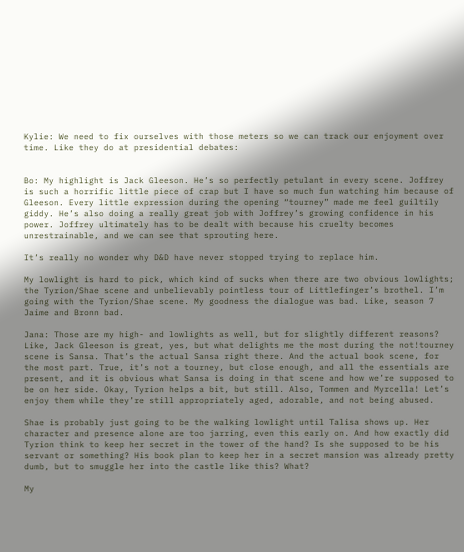Kylie: We need to fix ourselves with those meters so we can track our enjoyment over time. Like they do at presidential debates:


Bo: My highlight is Jack Gleeson. He’s so perfectly petulant in every scene. Joffrey is such a horrific little piece of crap but I have so much fun watching him because of Gleeson. Every little expression during the opening “tourney” made me feel guiltily giddy. He’s also doing a really great job with Joffrey’s growing confidence in his power. Joffrey ultimately has to be dealt with because his cruelty becomes unrestrainable, and we can see that sprouting here.

It’s really no wonder why D&D have never stopped trying to replace him.

My lowlight is hard to pick, which kind of sucks when there are two obvious lowlights; the Tyrion/Shae scene and unbelievably pointless tour of Littlefinger’s brothel. I’m going with the Tyrion/Shae scene. My goodness the dialogue was bad. Like, season 7 Jaime and Bronn bad.

Jana: Those are my high- and lowlights as well, but for slightly different reasons? Like, Jack Gleeson is great, yes, but what delights me the most during the not!tourney scene is Sansa. That’s the actual Sansa right there. And the actual book scene, for the most part. True, it’s not a tourney, but close enough, and all the essentials are present, and it is obvious what Sansa is doing in that scene and how we’re supposed to be on her side. Okay, Tyrion helps a bit, but still. Also, Tommen and Myrcella! Let’s enjoy them while they’re still appropriately aged, adorable, and not being abused.

Shae is probably just going to be the walking lowlight until Talisa shows up. Her character and presence alone are too jarring, even this early on. And how exactly did Tyrion think to keep her secret in the tower of the hand? Is she supposed to be his servant or something? His book plan to keep her in a secret mansion was already pretty dumb, but to smuggle her into the castle like this? What?

My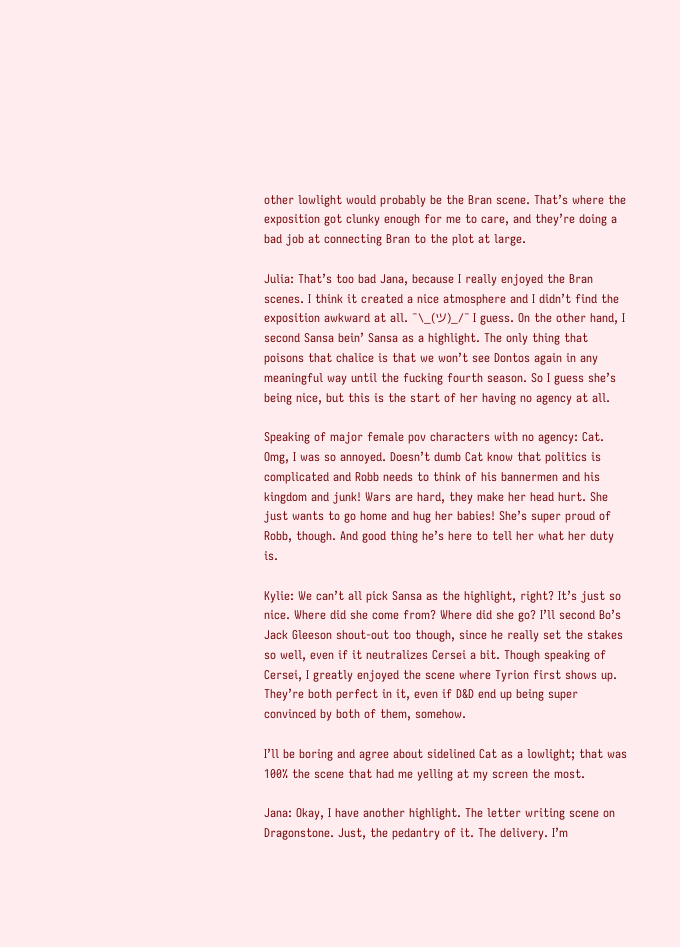other lowlight would probably be the Bran scene. That’s where the exposition got clunky enough for me to care, and they’re doing a bad job at connecting Bran to the plot at large.

Julia: That’s too bad Jana, because I really enjoyed the Bran scenes. I think it created a nice atmosphere and I didn’t find the exposition awkward at all. ¯\_(ツ)_/¯ I guess. On the other hand, I second Sansa bein’ Sansa as a highlight. The only thing that poisons that chalice is that we won’t see Dontos again in any meaningful way until the fucking fourth season. So I guess she’s being nice, but this is the start of her having no agency at all.

Speaking of major female pov characters with no agency: Cat. Omg, I was so annoyed. Doesn’t dumb Cat know that politics is complicated and Robb needs to think of his bannermen and his kingdom and junk! Wars are hard, they make her head hurt. She just wants to go home and hug her babies! She’s super proud of Robb, though. And good thing he’s here to tell her what her duty is.

Kylie: We can’t all pick Sansa as the highlight, right? It’s just so nice. Where did she come from? Where did she go? I’ll second Bo’s Jack Gleeson shout-out too though, since he really set the stakes so well, even if it neutralizes Cersei a bit. Though speaking of Cersei, I greatly enjoyed the scene where Tyrion first shows up. They’re both perfect in it, even if D&D end up being super convinced by both of them, somehow.

I’ll be boring and agree about sidelined Cat as a lowlight; that was 100% the scene that had me yelling at my screen the most.

Jana: Okay, I have another highlight. The letter writing scene on Dragonstone. Just, the pedantry of it. The delivery. I’m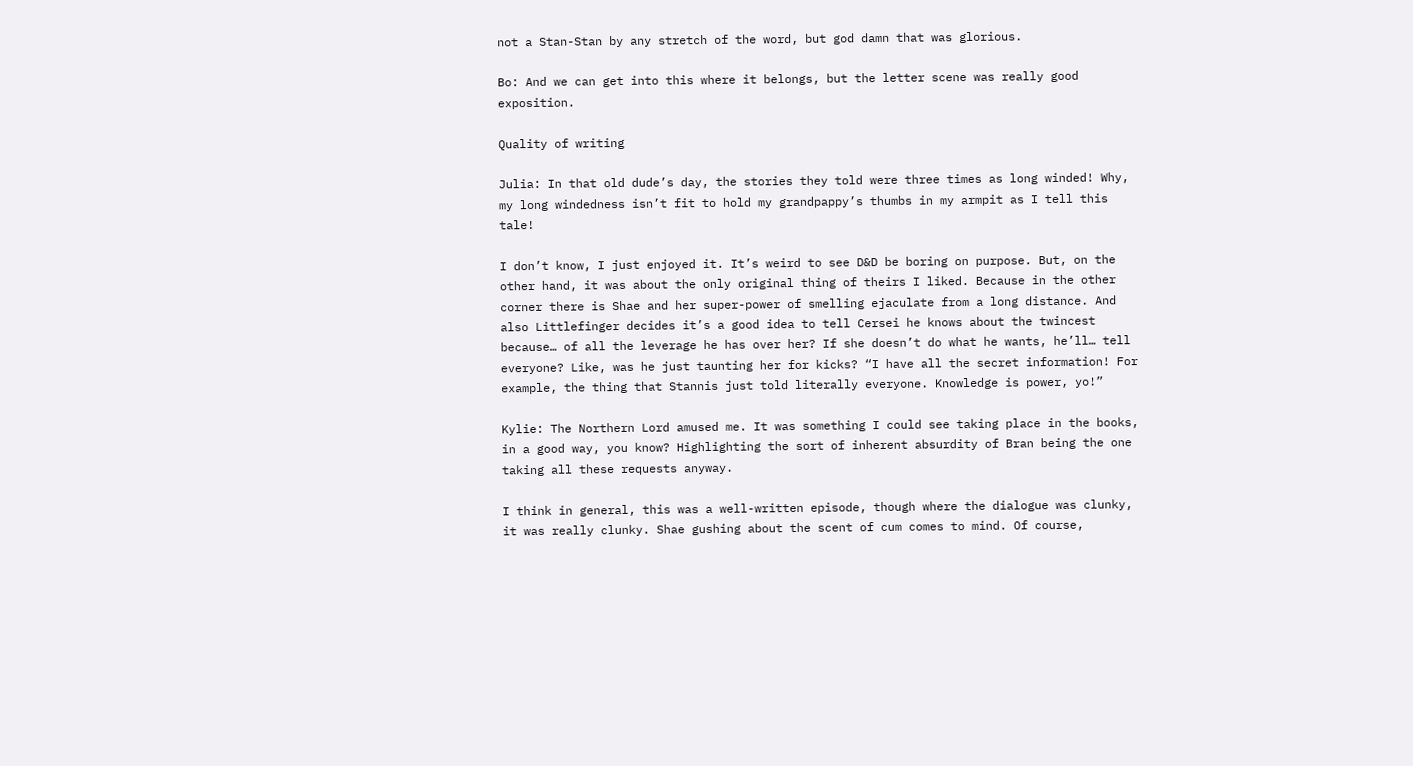not a Stan-Stan by any stretch of the word, but god damn that was glorious.

Bo: And we can get into this where it belongs, but the letter scene was really good exposition.

Quality of writing

Julia: In that old dude’s day, the stories they told were three times as long winded! Why, my long windedness isn’t fit to hold my grandpappy’s thumbs in my armpit as I tell this tale!

I don’t know, I just enjoyed it. It’s weird to see D&D be boring on purpose. But, on the other hand, it was about the only original thing of theirs I liked. Because in the other corner there is Shae and her super-power of smelling ejaculate from a long distance. And also Littlefinger decides it’s a good idea to tell Cersei he knows about the twincest because… of all the leverage he has over her? If she doesn’t do what he wants, he’ll… tell everyone? Like, was he just taunting her for kicks? “I have all the secret information! For example, the thing that Stannis just told literally everyone. Knowledge is power, yo!”

Kylie: The Northern Lord amused me. It was something I could see taking place in the books, in a good way, you know? Highlighting the sort of inherent absurdity of Bran being the one taking all these requests anyway.

I think in general, this was a well-written episode, though where the dialogue was clunky, it was really clunky. Shae gushing about the scent of cum comes to mind. Of course,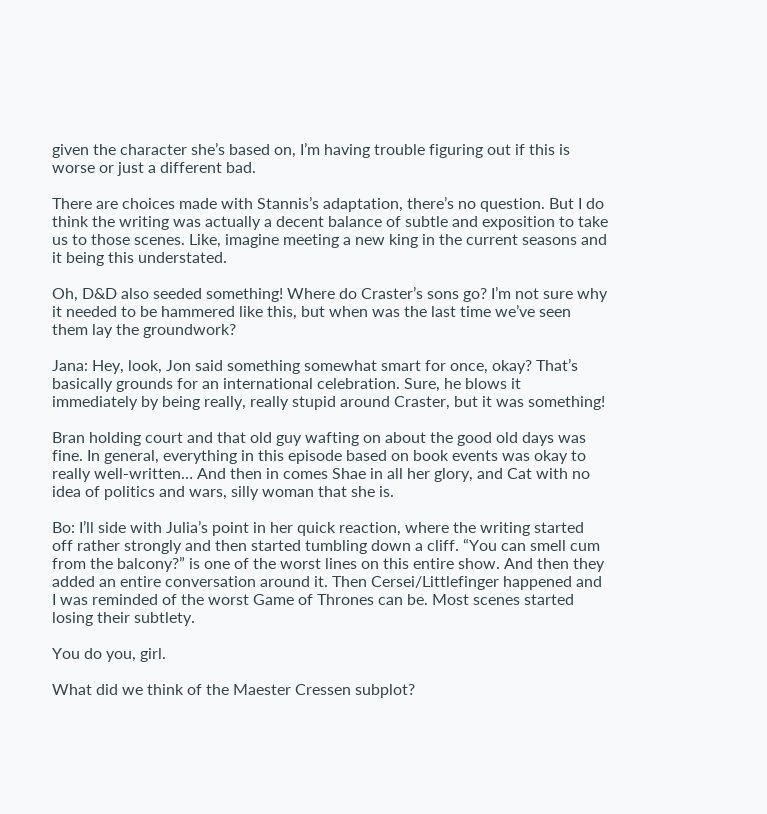given the character she’s based on, I’m having trouble figuring out if this is worse or just a different bad.

There are choices made with Stannis’s adaptation, there’s no question. But I do think the writing was actually a decent balance of subtle and exposition to take us to those scenes. Like, imagine meeting a new king in the current seasons and it being this understated.

Oh, D&D also seeded something! Where do Craster’s sons go? I’m not sure why it needed to be hammered like this, but when was the last time we’ve seen them lay the groundwork?

Jana: Hey, look, Jon said something somewhat smart for once, okay? That’s basically grounds for an international celebration. Sure, he blows it immediately by being really, really stupid around Craster, but it was something!

Bran holding court and that old guy wafting on about the good old days was fine. In general, everything in this episode based on book events was okay to really well-written… And then in comes Shae in all her glory, and Cat with no idea of politics and wars, silly woman that she is.

Bo: I’ll side with Julia’s point in her quick reaction, where the writing started off rather strongly and then started tumbling down a cliff. “You can smell cum from the balcony?” is one of the worst lines on this entire show. And then they added an entire conversation around it. Then Cersei/Littlefinger happened and I was reminded of the worst Game of Thrones can be. Most scenes started losing their subtlety.

You do you, girl.

What did we think of the Maester Cressen subplot?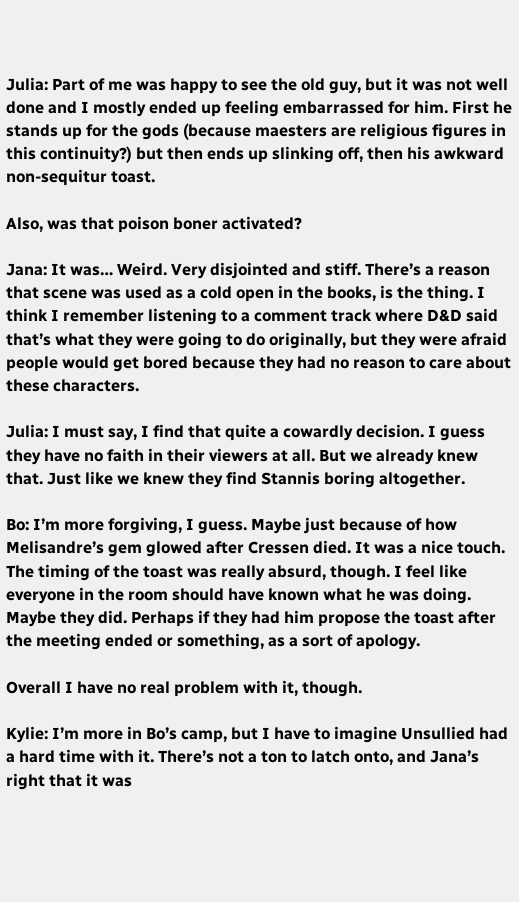Julia: Part of me was happy to see the old guy, but it was not well done and I mostly ended up feeling embarrassed for him. First he stands up for the gods (because maesters are religious figures in this continuity?) but then ends up slinking off, then his awkward non-sequitur toast.

Also, was that poison boner activated?

Jana: It was… Weird. Very disjointed and stiff. There’s a reason that scene was used as a cold open in the books, is the thing. I think I remember listening to a comment track where D&D said that’s what they were going to do originally, but they were afraid people would get bored because they had no reason to care about these characters.

Julia: I must say, I find that quite a cowardly decision. I guess they have no faith in their viewers at all. But we already knew that. Just like we knew they find Stannis boring altogether.

Bo: I’m more forgiving, I guess. Maybe just because of how Melisandre’s gem glowed after Cressen died. It was a nice touch. The timing of the toast was really absurd, though. I feel like everyone in the room should have known what he was doing. Maybe they did. Perhaps if they had him propose the toast after the meeting ended or something, as a sort of apology.

Overall I have no real problem with it, though.

Kylie: I’m more in Bo’s camp, but I have to imagine Unsullied had a hard time with it. There’s not a ton to latch onto, and Jana’s right that it was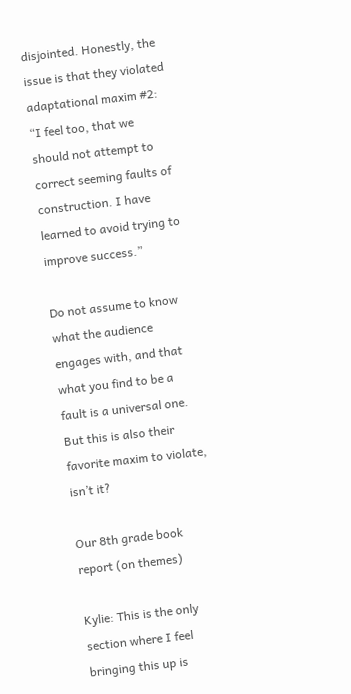disjointed. Honestly, the issue is that they violated adaptational maxim #2: “I feel too, that we should not attempt to correct seeming faults of construction. I have learned to avoid trying to improve success.”

Do not assume to know what the audience engages with, and that what you find to be a fault is a universal one. But this is also their favorite maxim to violate, isn’t it?

Our 8th grade book report (on themes)

Kylie: This is the only section where I feel bringing this up is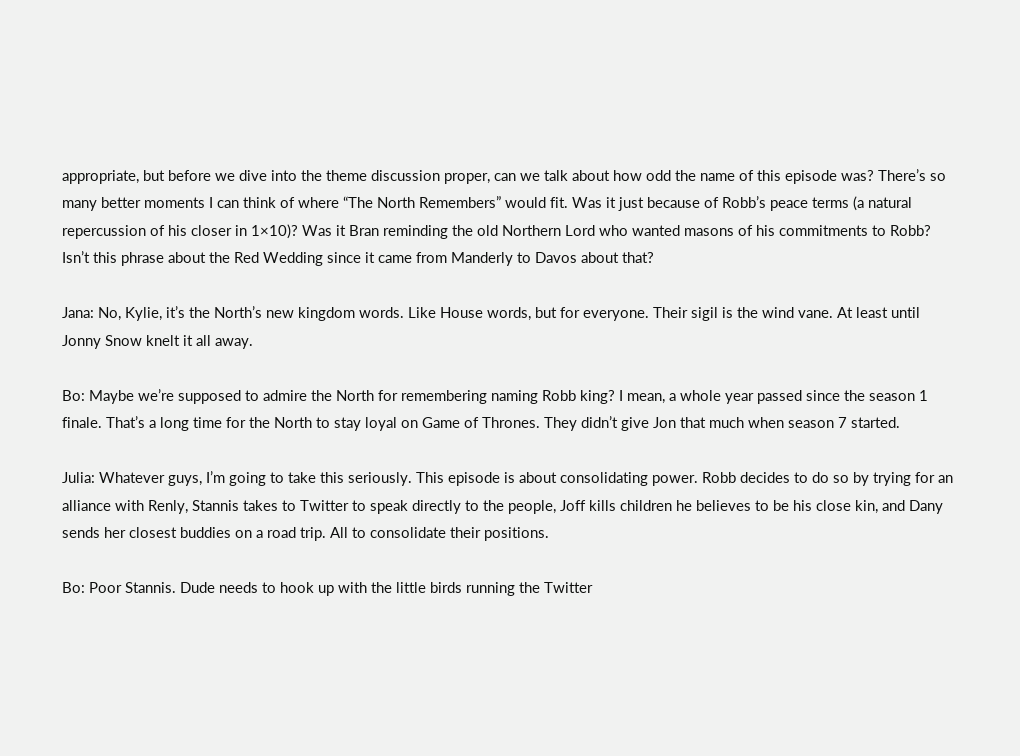appropriate, but before we dive into the theme discussion proper, can we talk about how odd the name of this episode was? There’s so many better moments I can think of where “The North Remembers” would fit. Was it just because of Robb’s peace terms (a natural repercussion of his closer in 1×10)? Was it Bran reminding the old Northern Lord who wanted masons of his commitments to Robb? Isn’t this phrase about the Red Wedding since it came from Manderly to Davos about that?

Jana: No, Kylie, it’s the North’s new kingdom words. Like House words, but for everyone. Their sigil is the wind vane. At least until Jonny Snow knelt it all away.

Bo: Maybe we’re supposed to admire the North for remembering naming Robb king? I mean, a whole year passed since the season 1 finale. That’s a long time for the North to stay loyal on Game of Thrones. They didn’t give Jon that much when season 7 started.

Julia: Whatever guys, I’m going to take this seriously. This episode is about consolidating power. Robb decides to do so by trying for an alliance with Renly, Stannis takes to Twitter to speak directly to the people, Joff kills children he believes to be his close kin, and Dany sends her closest buddies on a road trip. All to consolidate their positions.

Bo: Poor Stannis. Dude needs to hook up with the little birds running the Twitter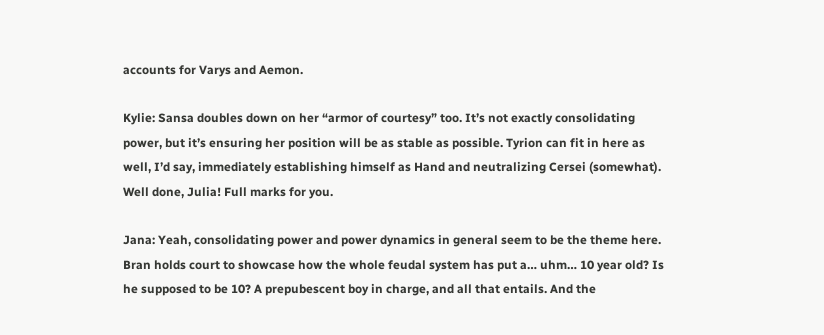accounts for Varys and Aemon.

Kylie: Sansa doubles down on her “armor of courtesy” too. It’s not exactly consolidating power, but it’s ensuring her position will be as stable as possible. Tyrion can fit in here as well, I’d say, immediately establishing himself as Hand and neutralizing Cersei (somewhat). Well done, Julia! Full marks for you.

Jana: Yeah, consolidating power and power dynamics in general seem to be the theme here. Bran holds court to showcase how the whole feudal system has put a… uhm… 10 year old? Is he supposed to be 10? A prepubescent boy in charge, and all that entails. And the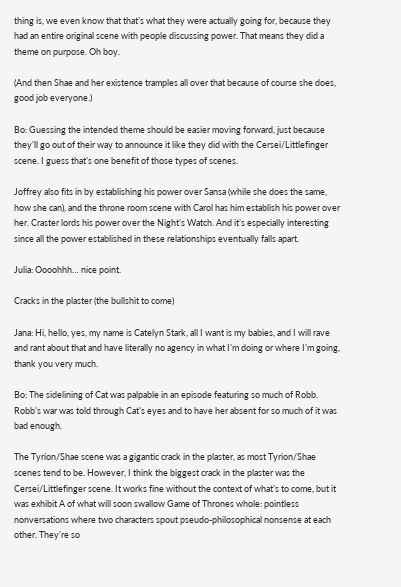thing is, we even know that that’s what they were actually going for, because they had an entire original scene with people discussing power. That means they did a theme on purpose. Oh boy.

(And then Shae and her existence tramples all over that because of course she does, good job everyone.)

Bo: Guessing the intended theme should be easier moving forward, just because they’ll go out of their way to announce it like they did with the Cersei/Littlefinger scene. I guess that’s one benefit of those types of scenes.

Joffrey also fits in by establishing his power over Sansa (while she does the same, how she can), and the throne room scene with Carol has him establish his power over her. Craster lords his power over the Night’s Watch. And it’s especially interesting since all the power established in these relationships eventually falls apart.

Julia: Oooohhh… nice point.

Cracks in the plaster (the bullshit to come)

Jana: Hi, hello, yes, my name is Catelyn Stark, all I want is my babies, and I will rave and rant about that and have literally no agency in what I’m doing or where I’m going, thank you very much.

Bo: The sidelining of Cat was palpable in an episode featuring so much of Robb. Robb’s war was told through Cat’s eyes and to have her absent for so much of it was bad enough.

The Tyrion/Shae scene was a gigantic crack in the plaster, as most Tyrion/Shae scenes tend to be. However, I think the biggest crack in the plaster was the Cersei/Littlefinger scene. It works fine without the context of what’s to come, but it was exhibit A of what will soon swallow Game of Thrones whole: pointless nonversations where two characters spout pseudo-philosophical nonsense at each other. They’re so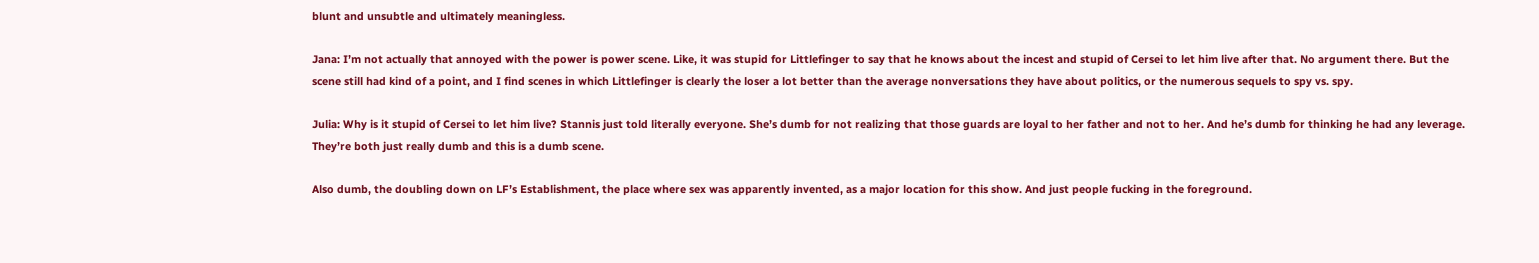blunt and unsubtle and ultimately meaningless.

Jana: I’m not actually that annoyed with the power is power scene. Like, it was stupid for Littlefinger to say that he knows about the incest and stupid of Cersei to let him live after that. No argument there. But the scene still had kind of a point, and I find scenes in which Littlefinger is clearly the loser a lot better than the average nonversations they have about politics, or the numerous sequels to spy vs. spy.

Julia: Why is it stupid of Cersei to let him live? Stannis just told literally everyone. She’s dumb for not realizing that those guards are loyal to her father and not to her. And he’s dumb for thinking he had any leverage. They’re both just really dumb and this is a dumb scene.

Also dumb, the doubling down on LF’s Establishment, the place where sex was apparently invented, as a major location for this show. And just people fucking in the foreground.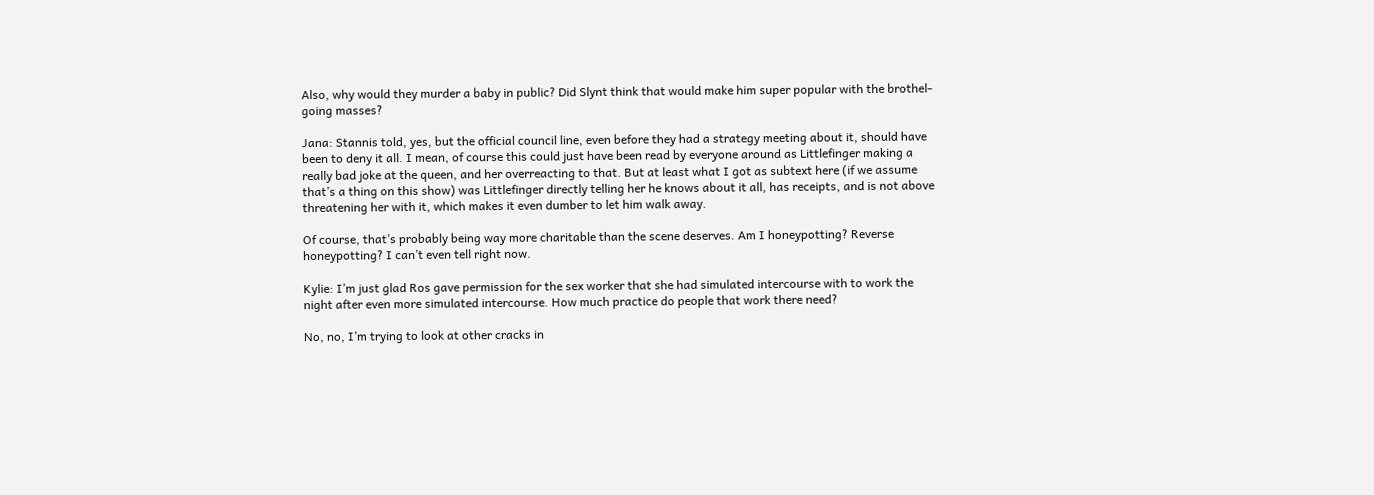Also, why would they murder a baby in public? Did Slynt think that would make him super popular with the brothel-going masses?

Jana: Stannis told, yes, but the official council line, even before they had a strategy meeting about it, should have been to deny it all. I mean, of course this could just have been read by everyone around as Littlefinger making a really bad joke at the queen, and her overreacting to that. But at least what I got as subtext here (if we assume that’s a thing on this show) was Littlefinger directly telling her he knows about it all, has receipts, and is not above threatening her with it, which makes it even dumber to let him walk away.

Of course, that’s probably being way more charitable than the scene deserves. Am I honeypotting? Reverse honeypotting? I can’t even tell right now.

Kylie: I’m just glad Ros gave permission for the sex worker that she had simulated intercourse with to work the night after even more simulated intercourse. How much practice do people that work there need?

No, no, I’m trying to look at other cracks in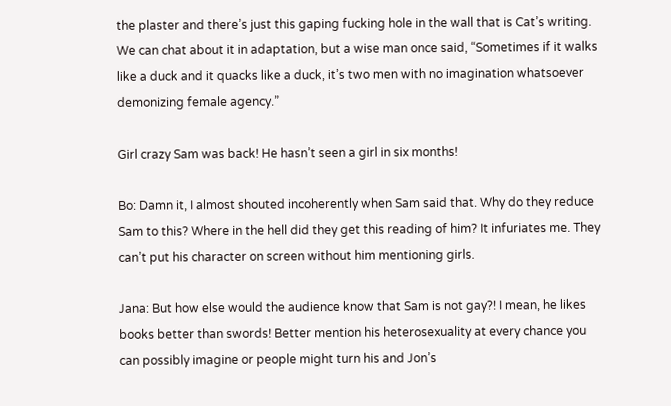the plaster and there’s just this gaping fucking hole in the wall that is Cat’s writing. We can chat about it in adaptation, but a wise man once said, “Sometimes if it walks like a duck and it quacks like a duck, it’s two men with no imagination whatsoever demonizing female agency.”

Girl crazy Sam was back! He hasn’t seen a girl in six months!

Bo: Damn it, I almost shouted incoherently when Sam said that. Why do they reduce Sam to this? Where in the hell did they get this reading of him? It infuriates me. They can’t put his character on screen without him mentioning girls.

Jana: But how else would the audience know that Sam is not gay?! I mean, he likes books better than swords! Better mention his heterosexuality at every chance you can possibly imagine or people might turn his and Jon’s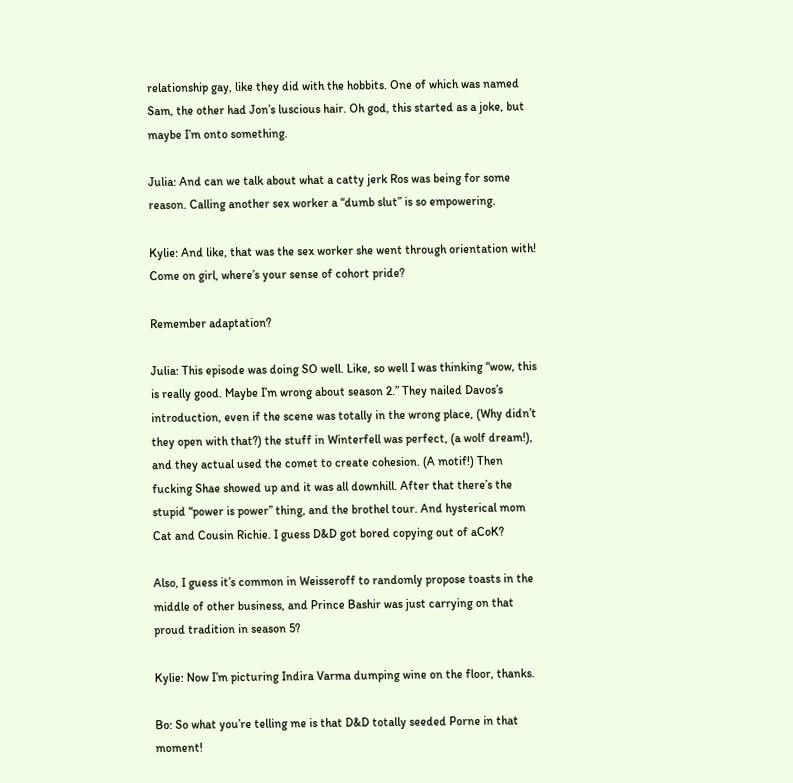relationship gay, like they did with the hobbits. One of which was named Sam, the other had Jon’s luscious hair. Oh god, this started as a joke, but maybe I’m onto something.

Julia: And can we talk about what a catty jerk Ros was being for some reason. Calling another sex worker a “dumb slut” is so empowering.

Kylie: And like, that was the sex worker she went through orientation with! Come on girl, where’s your sense of cohort pride?

Remember adaptation?

Julia: This episode was doing SO well. Like, so well I was thinking “wow, this is really good. Maybe I’m wrong about season 2.” They nailed Davos’s introduction, even if the scene was totally in the wrong place, (Why didn’t they open with that?) the stuff in Winterfell was perfect, (a wolf dream!), and they actual used the comet to create cohesion. (A motif!) Then fucking Shae showed up and it was all downhill. After that there’s the stupid “power is power” thing, and the brothel tour. And hysterical mom Cat and Cousin Richie. I guess D&D got bored copying out of aCoK?

Also, I guess it’s common in Weisseroff to randomly propose toasts in the middle of other business, and Prince Bashir was just carrying on that proud tradition in season 5?

Kylie: Now I’m picturing Indira Varma dumping wine on the floor, thanks.

Bo: So what you’re telling me is that D&D totally seeded Porne in that moment!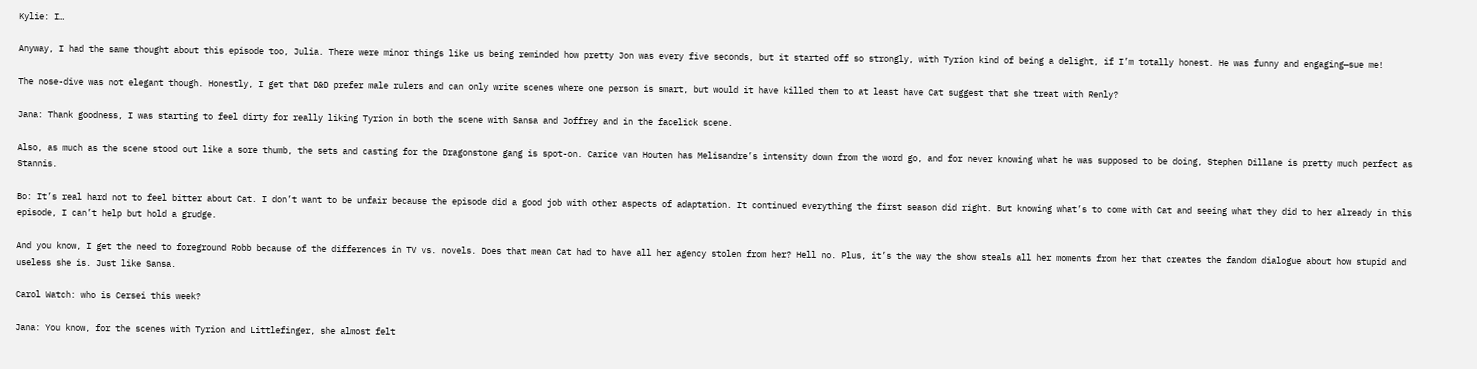Kylie: I…

Anyway, I had the same thought about this episode too, Julia. There were minor things like us being reminded how pretty Jon was every five seconds, but it started off so strongly, with Tyrion kind of being a delight, if I’m totally honest. He was funny and engaging—sue me!

The nose-dive was not elegant though. Honestly, I get that D&D prefer male rulers and can only write scenes where one person is smart, but would it have killed them to at least have Cat suggest that she treat with Renly?

Jana: Thank goodness, I was starting to feel dirty for really liking Tyrion in both the scene with Sansa and Joffrey and in the facelick scene.

Also, as much as the scene stood out like a sore thumb, the sets and casting for the Dragonstone gang is spot-on. Carice van Houten has Melisandre’s intensity down from the word go, and for never knowing what he was supposed to be doing, Stephen Dillane is pretty much perfect as Stannis.

Bo: It’s real hard not to feel bitter about Cat. I don’t want to be unfair because the episode did a good job with other aspects of adaptation. It continued everything the first season did right. But knowing what’s to come with Cat and seeing what they did to her already in this episode, I can’t help but hold a grudge.

And you know, I get the need to foreground Robb because of the differences in TV vs. novels. Does that mean Cat had to have all her agency stolen from her? Hell no. Plus, it’s the way the show steals all her moments from her that creates the fandom dialogue about how stupid and useless she is. Just like Sansa.

Carol Watch: who is Cersei this week?

Jana: You know, for the scenes with Tyrion and Littlefinger, she almost felt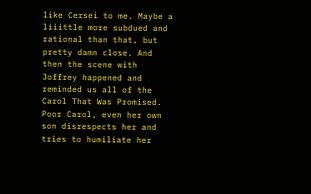like Cersei to me. Maybe a liiittle more subdued and rational than that, but pretty damn close. And then the scene with Joffrey happened and reminded us all of the Carol That Was Promised. Poor Carol, even her own son disrespects her and tries to humiliate her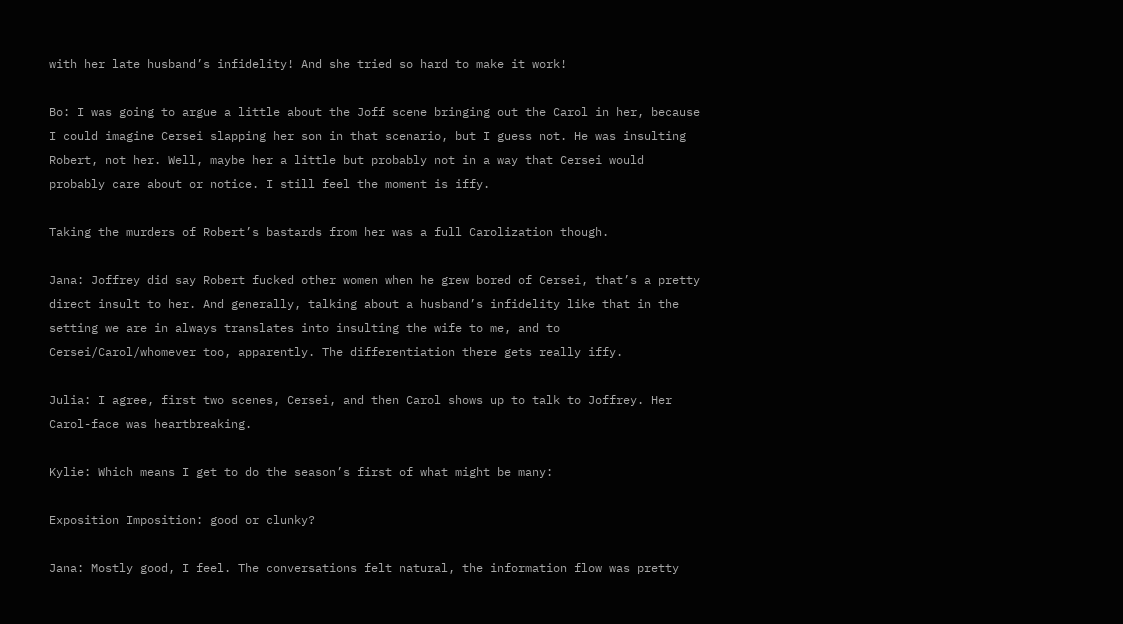with her late husband’s infidelity! And she tried so hard to make it work!

Bo: I was going to argue a little about the Joff scene bringing out the Carol in her, because I could imagine Cersei slapping her son in that scenario, but I guess not. He was insulting Robert, not her. Well, maybe her a little but probably not in a way that Cersei would probably care about or notice. I still feel the moment is iffy.

Taking the murders of Robert’s bastards from her was a full Carolization though.

Jana: Joffrey did say Robert fucked other women when he grew bored of Cersei, that’s a pretty direct insult to her. And generally, talking about a husband’s infidelity like that in the setting we are in always translates into insulting the wife to me, and to Cersei/Carol/whomever too, apparently. The differentiation there gets really iffy.

Julia: I agree, first two scenes, Cersei, and then Carol shows up to talk to Joffrey. Her Carol-face was heartbreaking.

Kylie: Which means I get to do the season’s first of what might be many:

Exposition Imposition: good or clunky?

Jana: Mostly good, I feel. The conversations felt natural, the information flow was pretty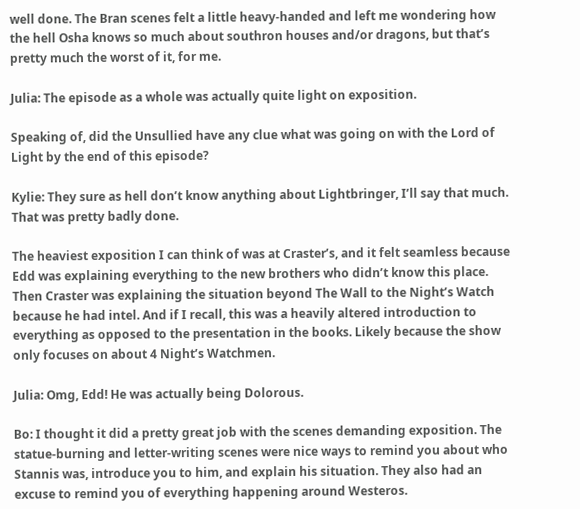well done. The Bran scenes felt a little heavy-handed and left me wondering how the hell Osha knows so much about southron houses and/or dragons, but that’s pretty much the worst of it, for me.

Julia: The episode as a whole was actually quite light on exposition.

Speaking of, did the Unsullied have any clue what was going on with the Lord of Light by the end of this episode?

Kylie: They sure as hell don’t know anything about Lightbringer, I’ll say that much. That was pretty badly done.

The heaviest exposition I can think of was at Craster’s, and it felt seamless because Edd was explaining everything to the new brothers who didn’t know this place. Then Craster was explaining the situation beyond The Wall to the Night’s Watch because he had intel. And if I recall, this was a heavily altered introduction to everything as opposed to the presentation in the books. Likely because the show only focuses on about 4 Night’s Watchmen.

Julia: Omg, Edd! He was actually being Dolorous.

Bo: I thought it did a pretty great job with the scenes demanding exposition. The statue-burning and letter-writing scenes were nice ways to remind you about who Stannis was, introduce you to him, and explain his situation. They also had an excuse to remind you of everything happening around Westeros.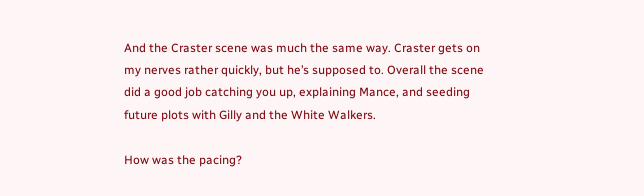And the Craster scene was much the same way. Craster gets on my nerves rather quickly, but he’s supposed to. Overall the scene did a good job catching you up, explaining Mance, and seeding future plots with Gilly and the White Walkers.

How was the pacing?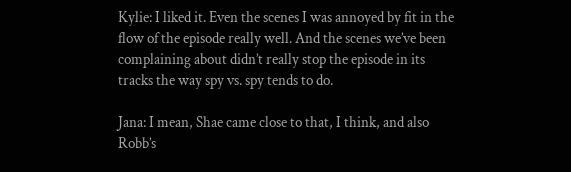Kylie: I liked it. Even the scenes I was annoyed by fit in the flow of the episode really well. And the scenes we’ve been complaining about didn’t really stop the episode in its tracks the way spy vs. spy tends to do.

Jana: I mean, Shae came close to that, I think, and also Robb’s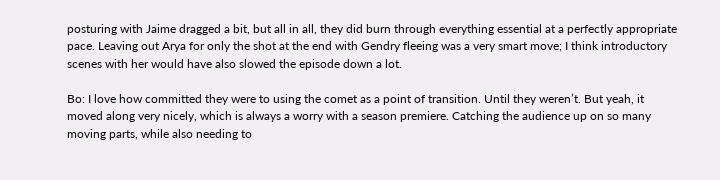posturing with Jaime dragged a bit, but all in all, they did burn through everything essential at a perfectly appropriate pace. Leaving out Arya for only the shot at the end with Gendry fleeing was a very smart move; I think introductory scenes with her would have also slowed the episode down a lot.

Bo: I love how committed they were to using the comet as a point of transition. Until they weren’t. But yeah, it moved along very nicely, which is always a worry with a season premiere. Catching the audience up on so many moving parts, while also needing to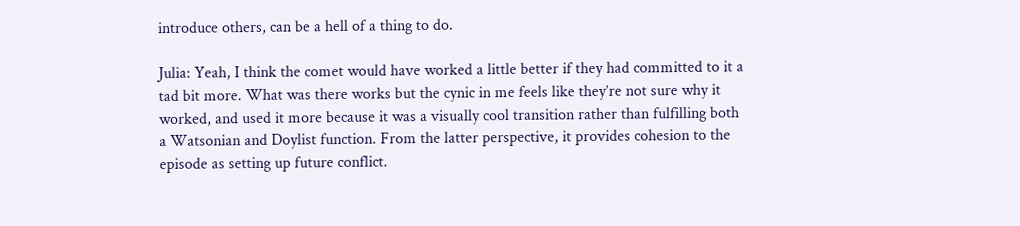introduce others, can be a hell of a thing to do.

Julia: Yeah, I think the comet would have worked a little better if they had committed to it a tad bit more. What was there works but the cynic in me feels like they’re not sure why it worked, and used it more because it was a visually cool transition rather than fulfilling both a Watsonian and Doylist function. From the latter perspective, it provides cohesion to the episode as setting up future conflict.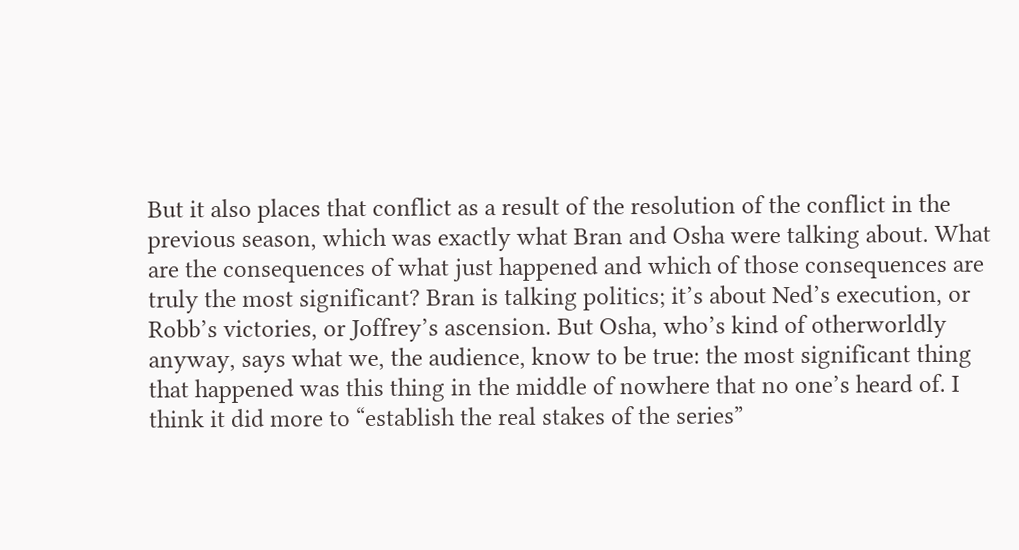But it also places that conflict as a result of the resolution of the conflict in the previous season, which was exactly what Bran and Osha were talking about. What are the consequences of what just happened and which of those consequences are truly the most significant? Bran is talking politics; it’s about Ned’s execution, or Robb’s victories, or Joffrey’s ascension. But Osha, who’s kind of otherworldly anyway, says what we, the audience, know to be true: the most significant thing that happened was this thing in the middle of nowhere that no one’s heard of. I think it did more to “establish the real stakes of the series”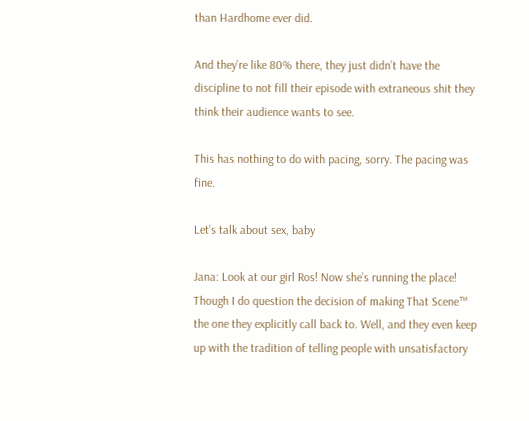than Hardhome ever did.

And they’re like 80% there, they just didn’t have the discipline to not fill their episode with extraneous shit they think their audience wants to see.

This has nothing to do with pacing, sorry. The pacing was fine.

Let’s talk about sex, baby

Jana: Look at our girl Ros! Now she’s running the place! Though I do question the decision of making That Scene™ the one they explicitly call back to. Well, and they even keep up with the tradition of telling people with unsatisfactory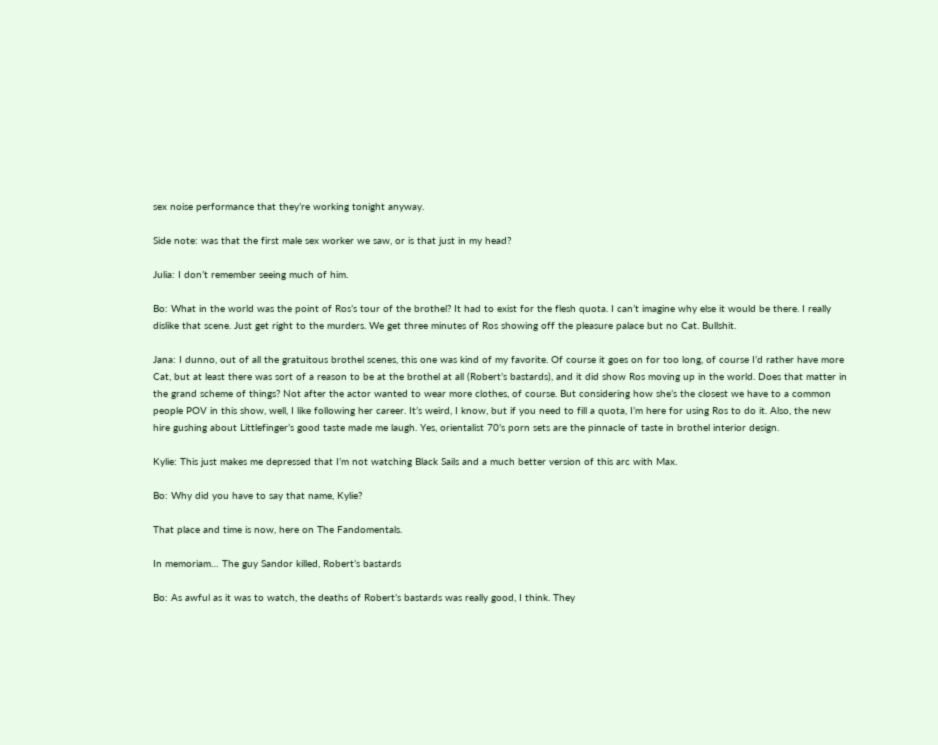sex noise performance that they’re working tonight anyway.

Side note: was that the first male sex worker we saw, or is that just in my head?

Julia: I don’t remember seeing much of him.

Bo: What in the world was the point of Ros’s tour of the brothel? It had to exist for the flesh quota. I can’t imagine why else it would be there. I really dislike that scene. Just get right to the murders. We get three minutes of Ros showing off the pleasure palace but no Cat. Bullshit.

Jana: I dunno, out of all the gratuitous brothel scenes, this one was kind of my favorite. Of course it goes on for too long, of course I’d rather have more Cat, but at least there was sort of a reason to be at the brothel at all (Robert’s bastards), and it did show Ros moving up in the world. Does that matter in the grand scheme of things? Not after the actor wanted to wear more clothes, of course. But considering how she’s the closest we have to a common people POV in this show, well, I like following her career. It’s weird, I know, but if you need to fill a quota, I’m here for using Ros to do it. Also, the new hire gushing about Littlefinger’s good taste made me laugh. Yes, orientalist 70’s porn sets are the pinnacle of taste in brothel interior design.

Kylie: This just makes me depressed that I’m not watching Black Sails and a much better version of this arc with Max.

Bo: Why did you have to say that name, Kylie?

That place and time is now, here on The Fandomentals.

In memoriam… The guy Sandor killed, Robert’s bastards

Bo: As awful as it was to watch, the deaths of Robert’s bastards was really good, I think. They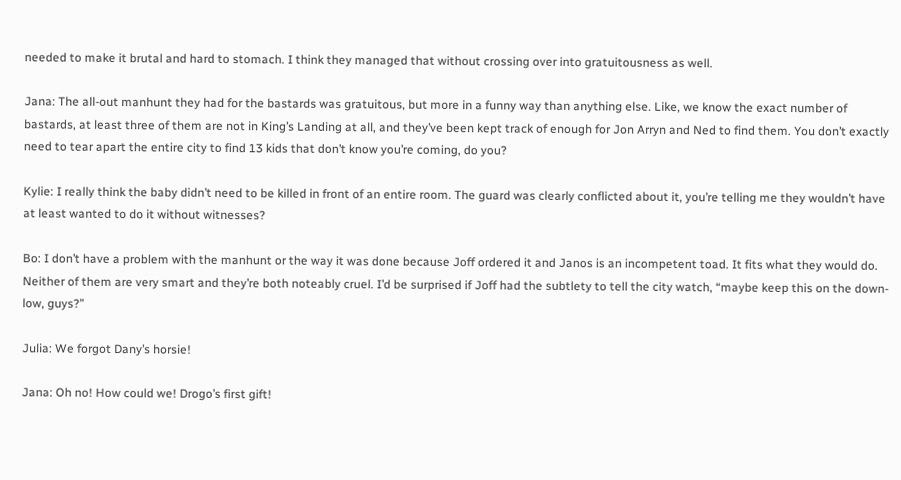needed to make it brutal and hard to stomach. I think they managed that without crossing over into gratuitousness as well.

Jana: The all-out manhunt they had for the bastards was gratuitous, but more in a funny way than anything else. Like, we know the exact number of bastards, at least three of them are not in King’s Landing at all, and they’ve been kept track of enough for Jon Arryn and Ned to find them. You don’t exactly need to tear apart the entire city to find 13 kids that don’t know you’re coming, do you?

Kylie: I really think the baby didn’t need to be killed in front of an entire room. The guard was clearly conflicted about it, you’re telling me they wouldn’t have at least wanted to do it without witnesses?

Bo: I don’t have a problem with the manhunt or the way it was done because Joff ordered it and Janos is an incompetent toad. It fits what they would do. Neither of them are very smart and they’re both noteably cruel. I’d be surprised if Joff had the subtlety to tell the city watch, “maybe keep this on the down-low, guys?”

Julia: We forgot Dany’s horsie!

Jana: Oh no! How could we! Drogo’s first gift!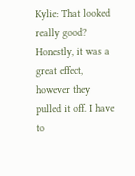Kylie: That looked really good? Honestly, it was a great effect, however they pulled it off. I have to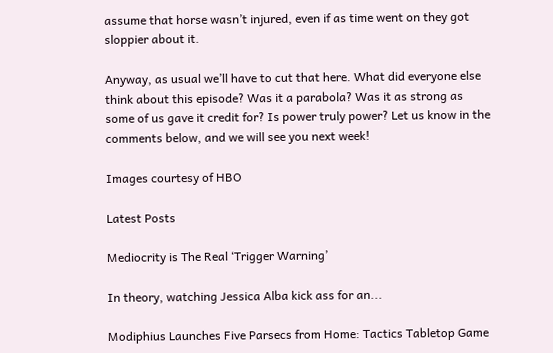assume that horse wasn’t injured, even if as time went on they got sloppier about it.

Anyway, as usual we’ll have to cut that here. What did everyone else think about this episode? Was it a parabola? Was it as strong as some of us gave it credit for? Is power truly power? Let us know in the comments below, and we will see you next week!

Images courtesy of HBO

Latest Posts

Mediocrity is The Real ‘Trigger Warning’

In theory, watching Jessica Alba kick ass for an...

Modiphius Launches Five Parsecs from Home: Tactics Tabletop Game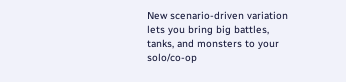New scenario-driven variation lets you bring big battles, tanks, and monsters to your solo/co-op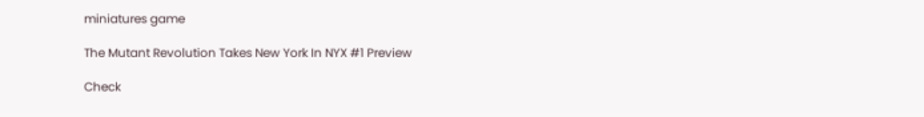miniatures game

The Mutant Revolution Takes New York In NYX #1 Preview

Check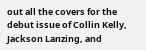out all the covers for the debut issue of Collin Kelly, Jackson Lanzing, and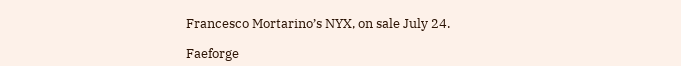Francesco Mortarino’s NYX, on sale July 24.

Faeforge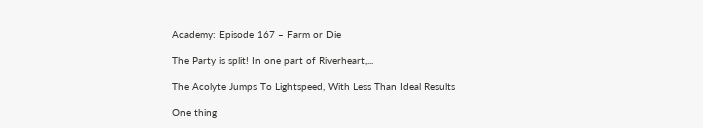Academy: Episode 167 – Farm or Die

The Party is split! In one part of Riverheart,...

The Acolyte Jumps To Lightspeed, With Less Than Ideal Results

One thing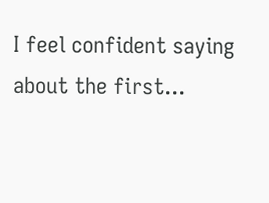I feel confident saying about the first...